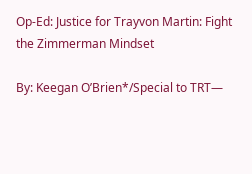Op-Ed: Justice for Trayvon Martin: Fight the Zimmerman Mindset

By: Keegan O’Brien*/Special to TRT—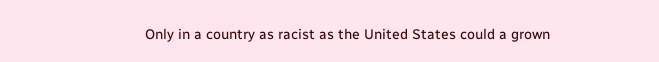Only in a country as racist as the United States could a grown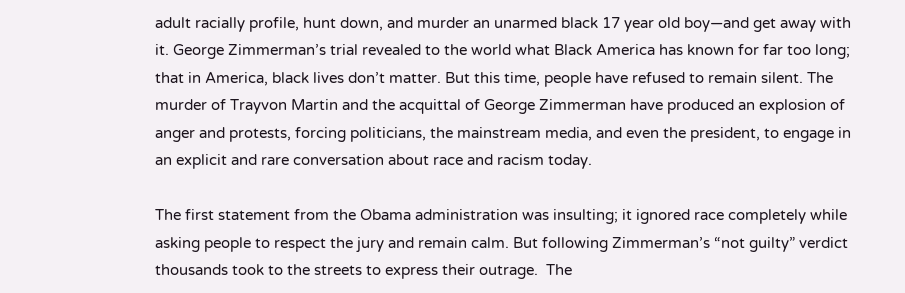adult racially profile, hunt down, and murder an unarmed black 17 year old boy—and get away with it. George Zimmerman’s trial revealed to the world what Black America has known for far too long; that in America, black lives don’t matter. But this time, people have refused to remain silent. The murder of Trayvon Martin and the acquittal of George Zimmerman have produced an explosion of anger and protests, forcing politicians, the mainstream media, and even the president, to engage in an explicit and rare conversation about race and racism today.

The first statement from the Obama administration was insulting; it ignored race completely while asking people to respect the jury and remain calm. But following Zimmerman’s “not guilty” verdict thousands took to the streets to express their outrage.  The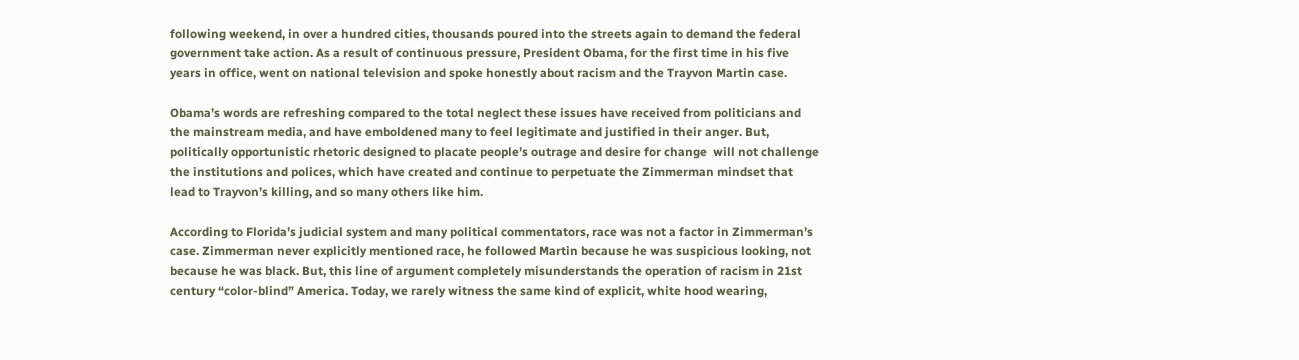following weekend, in over a hundred cities, thousands poured into the streets again to demand the federal government take action. As a result of continuous pressure, President Obama, for the first time in his five years in office, went on national television and spoke honestly about racism and the Trayvon Martin case.

Obama’s words are refreshing compared to the total neglect these issues have received from politicians and the mainstream media, and have emboldened many to feel legitimate and justified in their anger. But, politically opportunistic rhetoric designed to placate people’s outrage and desire for change  will not challenge the institutions and polices, which have created and continue to perpetuate the Zimmerman mindset that lead to Trayvon’s killing, and so many others like him.

According to Florida’s judicial system and many political commentators, race was not a factor in Zimmerman’s case. Zimmerman never explicitly mentioned race, he followed Martin because he was suspicious looking, not because he was black. But, this line of argument completely misunderstands the operation of racism in 21st century “color-blind” America. Today, we rarely witness the same kind of explicit, white hood wearing,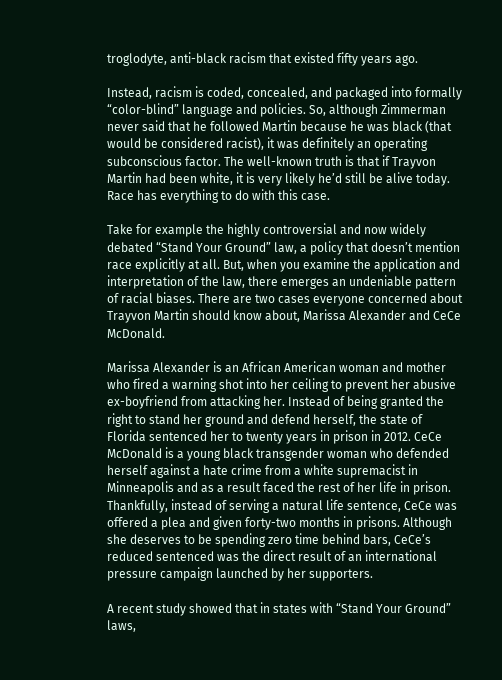troglodyte, anti-black racism that existed fifty years ago.

Instead, racism is coded, concealed, and packaged into formally “color-blind” language and policies. So, although Zimmerman never said that he followed Martin because he was black (that would be considered racist), it was definitely an operating subconscious factor. The well-known truth is that if Trayvon Martin had been white, it is very likely he’d still be alive today. Race has everything to do with this case.

Take for example the highly controversial and now widely debated “Stand Your Ground” law, a policy that doesn’t mention race explicitly at all. But, when you examine the application and interpretation of the law, there emerges an undeniable pattern of racial biases. There are two cases everyone concerned about Trayvon Martin should know about, Marissa Alexander and CeCe McDonald.

Marissa Alexander is an African American woman and mother who fired a warning shot into her ceiling to prevent her abusive ex-boyfriend from attacking her. Instead of being granted the right to stand her ground and defend herself, the state of Florida sentenced her to twenty years in prison in 2012. CeCe McDonald is a young black transgender woman who defended herself against a hate crime from a white supremacist in Minneapolis and as a result faced the rest of her life in prison. Thankfully, instead of serving a natural life sentence, CeCe was offered a plea and given forty-two months in prisons. Although she deserves to be spending zero time behind bars, CeCe’s reduced sentenced was the direct result of an international pressure campaign launched by her supporters.

A recent study showed that in states with “Stand Your Ground” laws,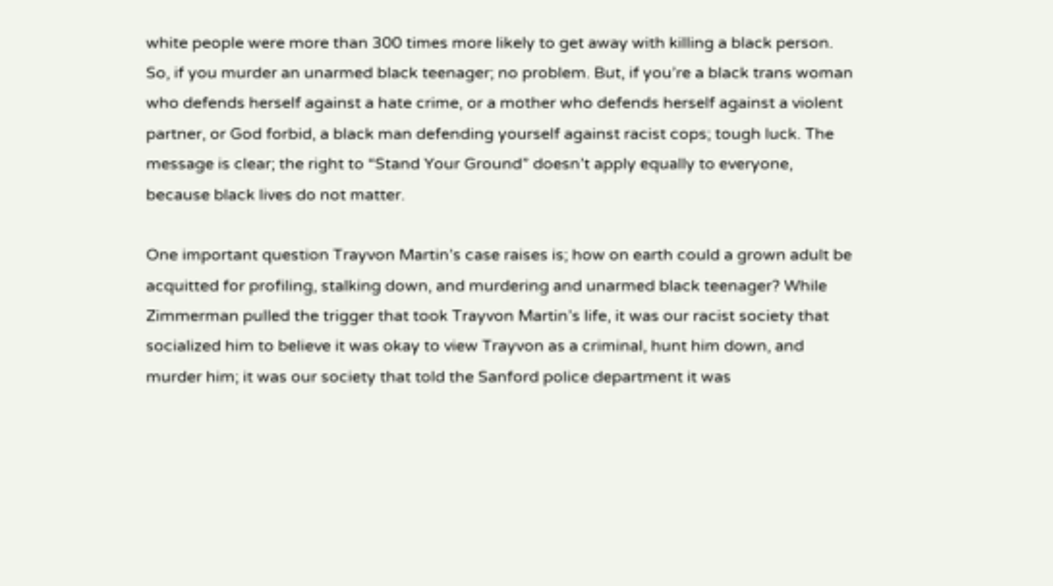white people were more than 300 times more likely to get away with killing a black person.  So, if you murder an unarmed black teenager; no problem. But, if you’re a black trans woman who defends herself against a hate crime, or a mother who defends herself against a violent partner, or God forbid, a black man defending yourself against racist cops; tough luck. The message is clear; the right to “Stand Your Ground” doesn’t apply equally to everyone, because black lives do not matter.

One important question Trayvon Martin’s case raises is; how on earth could a grown adult be acquitted for profiling, stalking down, and murdering and unarmed black teenager? While Zimmerman pulled the trigger that took Trayvon Martin’s life, it was our racist society that socialized him to believe it was okay to view Trayvon as a criminal, hunt him down, and murder him; it was our society that told the Sanford police department it was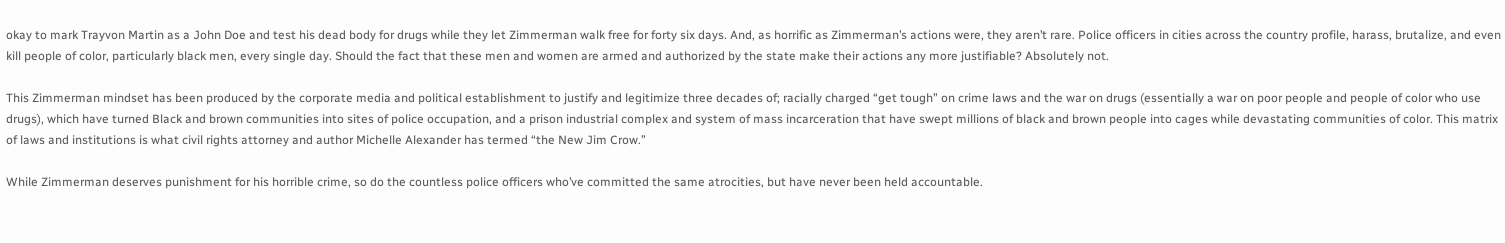okay to mark Trayvon Martin as a John Doe and test his dead body for drugs while they let Zimmerman walk free for forty six days. And, as horrific as Zimmerman’s actions were, they aren’t rare. Police officers in cities across the country profile, harass, brutalize, and even kill people of color, particularly black men, every single day. Should the fact that these men and women are armed and authorized by the state make their actions any more justifiable? Absolutely not.

This Zimmerman mindset has been produced by the corporate media and political establishment to justify and legitimize three decades of; racially charged “get tough” on crime laws and the war on drugs (essentially a war on poor people and people of color who use drugs), which have turned Black and brown communities into sites of police occupation, and a prison industrial complex and system of mass incarceration that have swept millions of black and brown people into cages while devastating communities of color. This matrix of laws and institutions is what civil rights attorney and author Michelle Alexander has termed “the New Jim Crow.”

While Zimmerman deserves punishment for his horrible crime, so do the countless police officers who’ve committed the same atrocities, but have never been held accountable.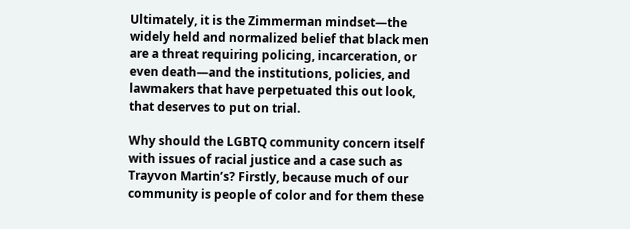Ultimately, it is the Zimmerman mindset—the widely held and normalized belief that black men are a threat requiring policing, incarceration, or even death—and the institutions, policies, and lawmakers that have perpetuated this out look, that deserves to put on trial.

Why should the LGBTQ community concern itself with issues of racial justice and a case such as Trayvon Martin’s? Firstly, because much of our community is people of color and for them these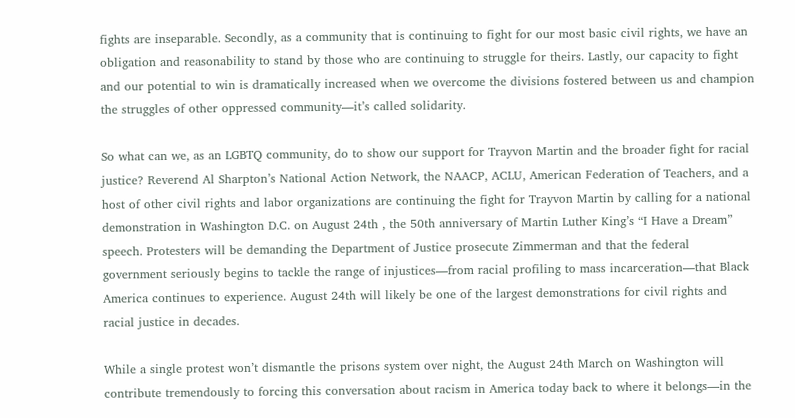fights are inseparable. Secondly, as a community that is continuing to fight for our most basic civil rights, we have an obligation and reasonability to stand by those who are continuing to struggle for theirs. Lastly, our capacity to fight and our potential to win is dramatically increased when we overcome the divisions fostered between us and champion the struggles of other oppressed community—it’s called solidarity.

So what can we, as an LGBTQ community, do to show our support for Trayvon Martin and the broader fight for racial justice? Reverend Al Sharpton’s National Action Network, the NAACP, ACLU, American Federation of Teachers, and a host of other civil rights and labor organizations are continuing the fight for Trayvon Martin by calling for a national demonstration in Washington D.C. on August 24th , the 50th anniversary of Martin Luther King’s “I Have a Dream” speech. Protesters will be demanding the Department of Justice prosecute Zimmerman and that the federal government seriously begins to tackle the range of injustices—from racial profiling to mass incarceration—that Black America continues to experience. August 24th will likely be one of the largest demonstrations for civil rights and racial justice in decades.

While a single protest won’t dismantle the prisons system over night, the August 24th March on Washington will contribute tremendously to forcing this conversation about racism in America today back to where it belongs—in the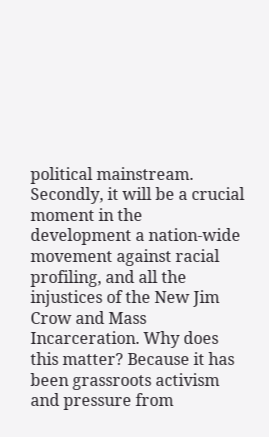political mainstream. Secondly, it will be a crucial moment in the development a nation-wide movement against racial profiling, and all the injustices of the New Jim Crow and Mass Incarceration. Why does this matter? Because it has been grassroots activism and pressure from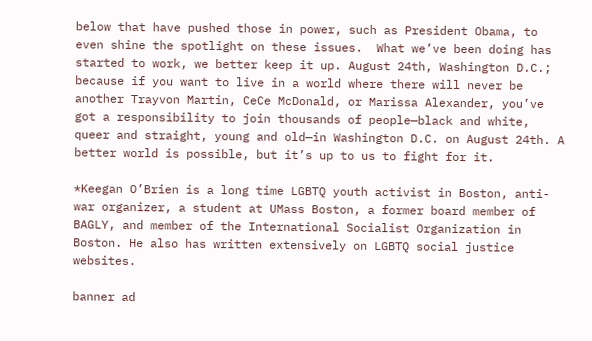below that have pushed those in power, such as President Obama, to even shine the spotlight on these issues.  What we’ve been doing has started to work, we better keep it up. August 24th, Washington D.C.; because if you want to live in a world where there will never be another Trayvon Martin, CeCe McDonald, or Marissa Alexander, you’ve got a responsibility to join thousands of people—black and white, queer and straight, young and old—in Washington D.C. on August 24th. A better world is possible, but it’s up to us to fight for it.

*Keegan O’Brien is a long time LGBTQ youth activist in Boston, anti-war organizer, a student at UMass Boston, a former board member of BAGLY, and member of the International Socialist Organization in Boston. He also has written extensively on LGBTQ social justice websites.

banner ad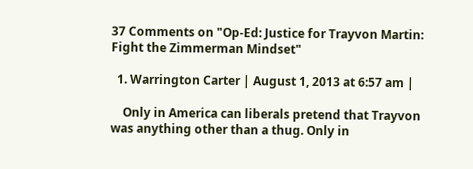37 Comments on "Op-Ed: Justice for Trayvon Martin: Fight the Zimmerman Mindset"

  1. Warrington Carter | August 1, 2013 at 6:57 am |

    Only in America can liberals pretend that Trayvon was anything other than a thug. Only in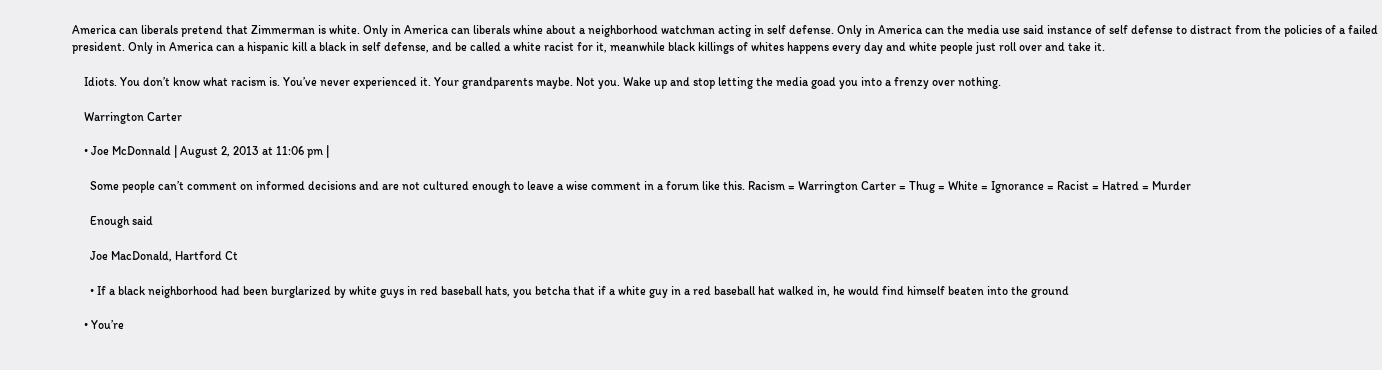America can liberals pretend that Zimmerman is white. Only in America can liberals whine about a neighborhood watchman acting in self defense. Only in America can the media use said instance of self defense to distract from the policies of a failed president. Only in America can a hispanic kill a black in self defense, and be called a white racist for it, meanwhile black killings of whites happens every day and white people just roll over and take it.

    Idiots. You don’t know what racism is. You’ve never experienced it. Your grandparents maybe. Not you. Wake up and stop letting the media goad you into a frenzy over nothing.

    Warrington Carter

    • Joe McDonnald | August 2, 2013 at 11:06 pm |

      Some people can’t comment on informed decisions and are not cultured enough to leave a wise comment in a forum like this. Racism = Warrington Carter = Thug = White = Ignorance = Racist = Hatred = Murder

      Enough said

      Joe MacDonald, Hartford Ct

      • If a black neighborhood had been burglarized by white guys in red baseball hats, you betcha that if a white guy in a red baseball hat walked in, he would find himself beaten into the ground

    • You’re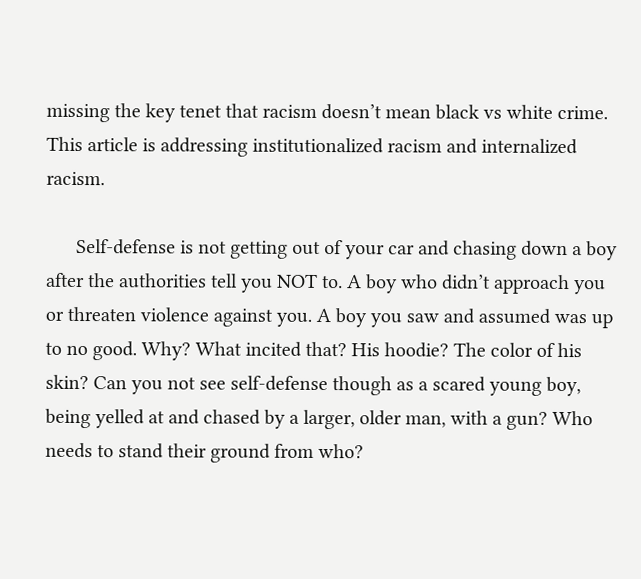missing the key tenet that racism doesn’t mean black vs white crime. This article is addressing institutionalized racism and internalized racism.

      Self-defense is not getting out of your car and chasing down a boy after the authorities tell you NOT to. A boy who didn’t approach you or threaten violence against you. A boy you saw and assumed was up to no good. Why? What incited that? His hoodie? The color of his skin? Can you not see self-defense though as a scared young boy, being yelled at and chased by a larger, older man, with a gun? Who needs to stand their ground from who?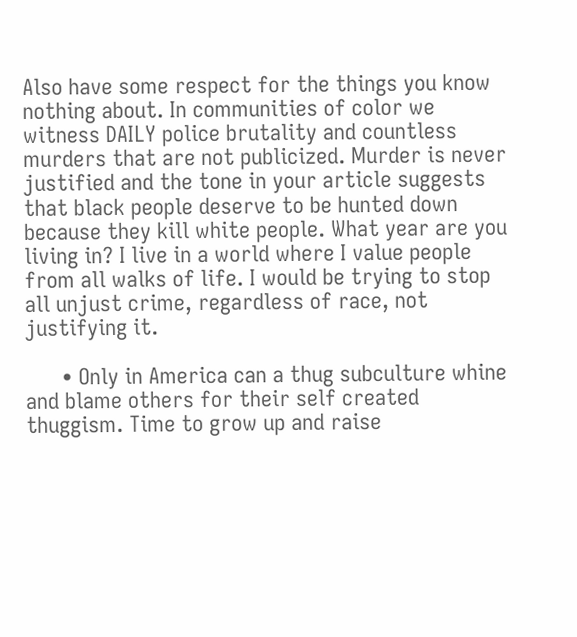Also have some respect for the things you know nothing about. In communities of color we witness DAILY police brutality and countless murders that are not publicized. Murder is never justified and the tone in your article suggests that black people deserve to be hunted down because they kill white people. What year are you living in? I live in a world where I value people from all walks of life. I would be trying to stop all unjust crime, regardless of race, not justifying it.

      • Only in America can a thug subculture whine and blame others for their self created thuggism. Time to grow up and raise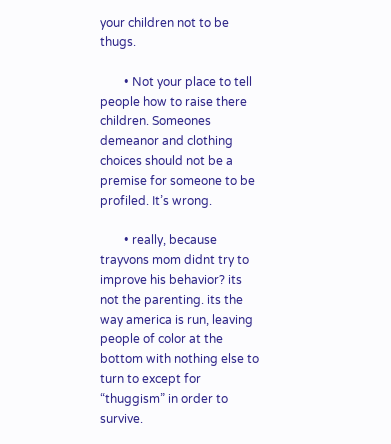your children not to be thugs.

        • Not your place to tell people how to raise there children. Someones demeanor and clothing choices should not be a premise for someone to be profiled. It’s wrong.

        • really, because trayvons mom didnt try to improve his behavior? its not the parenting. its the way america is run, leaving people of color at the bottom with nothing else to turn to except for “thuggism” in order to survive.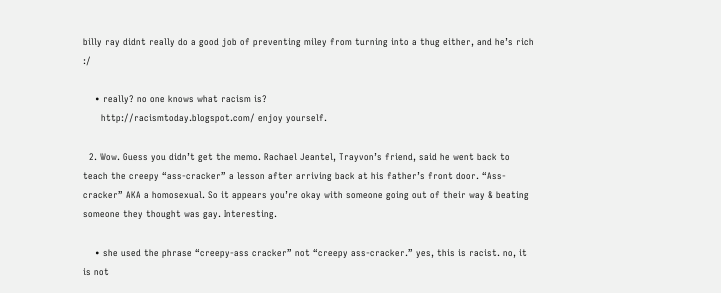billy ray didnt really do a good job of preventing miley from turning into a thug either, and he’s rich :/

    • really? no one knows what racism is?
      http://racismtoday.blogspot.com/ enjoy yourself.

  2. Wow. Guess you didn’t get the memo. Rachael Jeantel, Trayvon’s friend, said he went back to teach the creepy “ass-cracker” a lesson after arriving back at his father’s front door. “Ass-cracker” AKA a homosexual. So it appears you’re okay with someone going out of their way & beating someone they thought was gay. Interesting.

    • she used the phrase “creepy-ass cracker” not “creepy ass-cracker.” yes, this is racist. no, it is not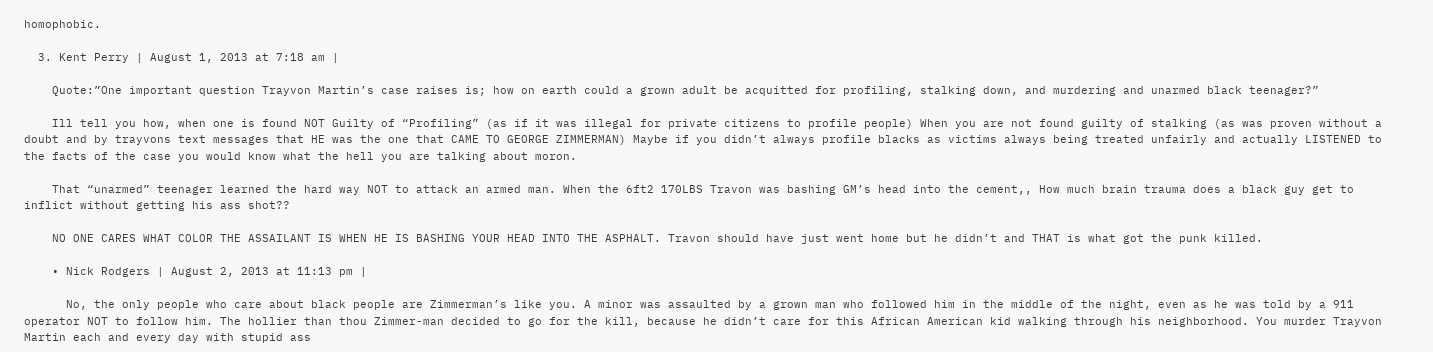homophobic.

  3. Kent Perry | August 1, 2013 at 7:18 am |

    Quote:”One important question Trayvon Martin’s case raises is; how on earth could a grown adult be acquitted for profiling, stalking down, and murdering and unarmed black teenager?”

    Ill tell you how, when one is found NOT Guilty of “Profiling” (as if it was illegal for private citizens to profile people) When you are not found guilty of stalking (as was proven without a doubt and by trayvons text messages that HE was the one that CAME TO GEORGE ZIMMERMAN) Maybe if you didn’t always profile blacks as victims always being treated unfairly and actually LISTENED to the facts of the case you would know what the hell you are talking about moron.

    That “unarmed” teenager learned the hard way NOT to attack an armed man. When the 6ft2 170LBS Travon was bashing GM’s head into the cement,, How much brain trauma does a black guy get to inflict without getting his ass shot??

    NO ONE CARES WHAT COLOR THE ASSAILANT IS WHEN HE IS BASHING YOUR HEAD INTO THE ASPHALT. Travon should have just went home but he didn’t and THAT is what got the punk killed.

    • Nick Rodgers | August 2, 2013 at 11:13 pm |

      No, the only people who care about black people are Zimmerman’s like you. A minor was assaulted by a grown man who followed him in the middle of the night, even as he was told by a 911 operator NOT to follow him. The hollier than thou Zimmer-man decided to go for the kill, because he didn’t care for this African American kid walking through his neighborhood. You murder Trayvon Martin each and every day with stupid ass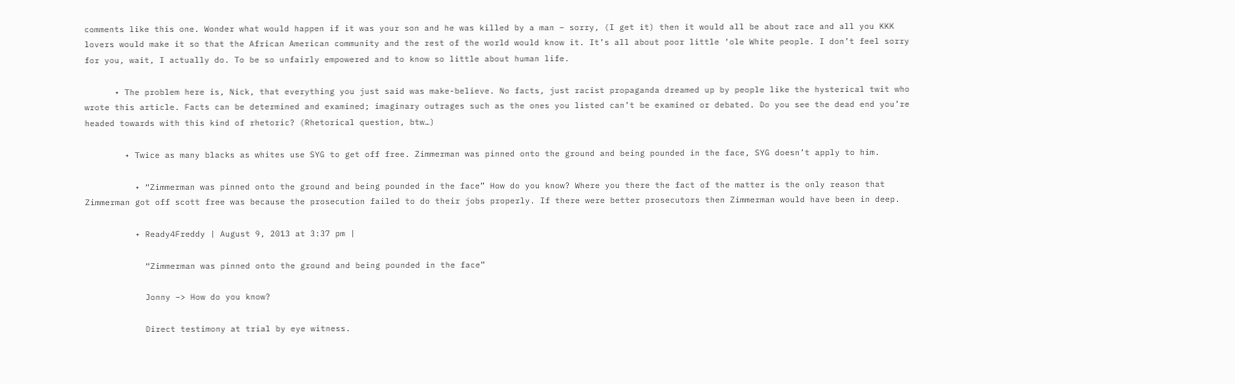comments like this one. Wonder what would happen if it was your son and he was killed by a man – sorry, (I get it) then it would all be about race and all you KKK lovers would make it so that the African American community and the rest of the world would know it. It’s all about poor little ‘ole White people. I don’t feel sorry for you, wait, I actually do. To be so unfairly empowered and to know so little about human life.

      • The problem here is, Nick, that everything you just said was make-believe. No facts, just racist propaganda dreamed up by people like the hysterical twit who wrote this article. Facts can be determined and examined; imaginary outrages such as the ones you listed can’t be examined or debated. Do you see the dead end you’re headed towards with this kind of rhetoric? (Rhetorical question, btw…)

        • Twice as many blacks as whites use SYG to get off free. Zimmerman was pinned onto the ground and being pounded in the face, SYG doesn’t apply to him.

          • “Zimmerman was pinned onto the ground and being pounded in the face” How do you know? Where you there the fact of the matter is the only reason that Zimmerman got off scott free was because the prosecution failed to do their jobs properly. If there were better prosecutors then Zimmerman would have been in deep.

          • Ready4Freddy | August 9, 2013 at 3:37 pm |

            “Zimmerman was pinned onto the ground and being pounded in the face”

            Jonny –> How do you know?

            Direct testimony at trial by eye witness.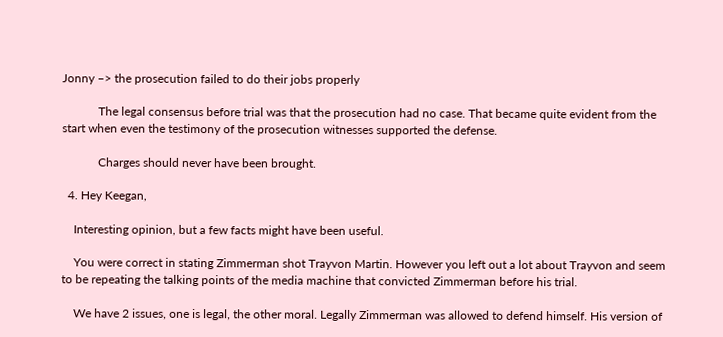Jonny –> the prosecution failed to do their jobs properly

            The legal consensus before trial was that the prosecution had no case. That became quite evident from the start when even the testimony of the prosecution witnesses supported the defense.

            Charges should never have been brought.

  4. Hey Keegan,

    Interesting opinion, but a few facts might have been useful.

    You were correct in stating Zimmerman shot Trayvon Martin. However you left out a lot about Trayvon and seem to be repeating the talking points of the media machine that convicted Zimmerman before his trial.

    We have 2 issues, one is legal, the other moral. Legally Zimmerman was allowed to defend himself. His version of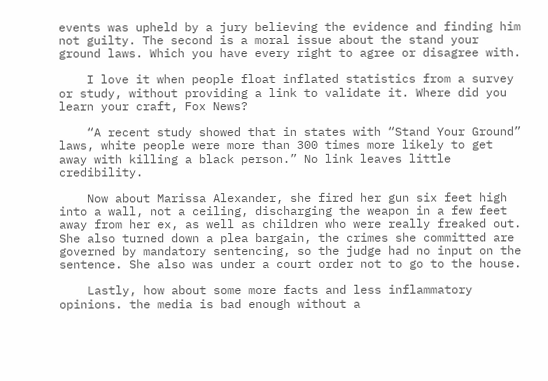events was upheld by a jury believing the evidence and finding him not guilty. The second is a moral issue about the stand your ground laws. Which you have every right to agree or disagree with.

    I love it when people float inflated statistics from a survey or study, without providing a link to validate it. Where did you learn your craft, Fox News?

    “A recent study showed that in states with “Stand Your Ground” laws, white people were more than 300 times more likely to get away with killing a black person.” No link leaves little credibility.

    Now about Marissa Alexander, she fired her gun six feet high into a wall, not a ceiling, discharging the weapon in a few feet away from her ex, as well as children who were really freaked out. She also turned down a plea bargain, the crimes she committed are governed by mandatory sentencing, so the judge had no input on the sentence. She also was under a court order not to go to the house.

    Lastly, how about some more facts and less inflammatory opinions. the media is bad enough without a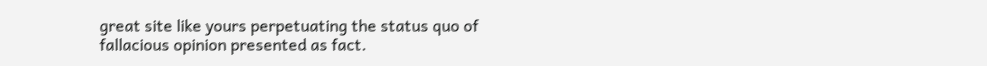great site like yours perpetuating the status quo of fallacious opinion presented as fact.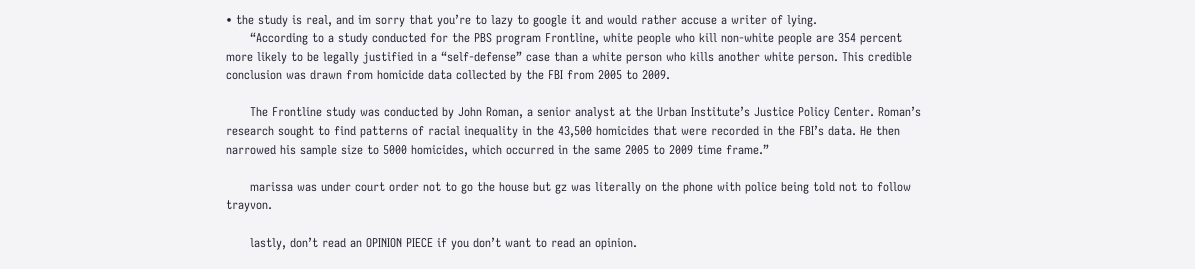• the study is real, and im sorry that you’re to lazy to google it and would rather accuse a writer of lying.
      “According to a study conducted for the PBS program Frontline, white people who kill non-white people are 354 percent more likely to be legally justified in a “self-defense” case than a white person who kills another white person. This credible conclusion was drawn from homicide data collected by the FBI from 2005 to 2009.

      The Frontline study was conducted by John Roman, a senior analyst at the Urban Institute’s Justice Policy Center. Roman’s research sought to find patterns of racial inequality in the 43,500 homicides that were recorded in the FBI’s data. He then narrowed his sample size to 5000 homicides, which occurred in the same 2005 to 2009 time frame.”

      marissa was under court order not to go the house but gz was literally on the phone with police being told not to follow trayvon.

      lastly, don’t read an OPINION PIECE if you don’t want to read an opinion.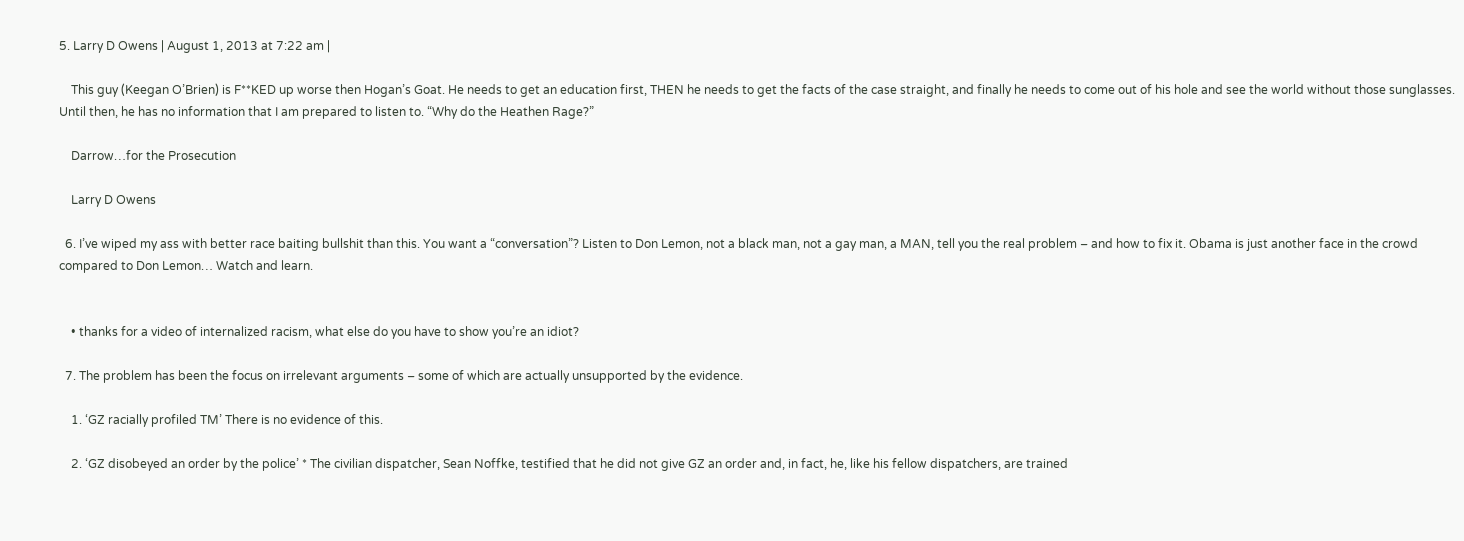5. Larry D Owens | August 1, 2013 at 7:22 am |

    This guy (Keegan O’Brien) is F**KED up worse then Hogan’s Goat. He needs to get an education first, THEN he needs to get the facts of the case straight, and finally he needs to come out of his hole and see the world without those sunglasses. Until then, he has no information that I am prepared to listen to. “Why do the Heathen Rage?”

    Darrow…for the Prosecution

    Larry D Owens

  6. I’ve wiped my ass with better race baiting bullshit than this. You want a “conversation”? Listen to Don Lemon, not a black man, not a gay man, a MAN, tell you the real problem – and how to fix it. Obama is just another face in the crowd compared to Don Lemon… Watch and learn.


    • thanks for a video of internalized racism, what else do you have to show you’re an idiot?

  7. The problem has been the focus on irrelevant arguments – some of which are actually unsupported by the evidence.

    1. ‘GZ racially profiled TM’ There is no evidence of this.

    2. ‘GZ disobeyed an order by the police’ * The civilian dispatcher, Sean Noffke, testified that he did not give GZ an order and, in fact, he, like his fellow dispatchers, are trained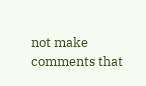not make comments that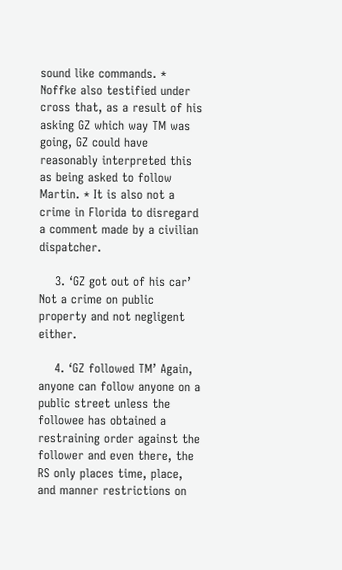sound like commands. * Noffke also testified under cross that, as a result of his asking GZ which way TM was going, GZ could have reasonably interpreted this as being asked to follow Martin. * It is also not a crime in Florida to disregard a comment made by a civilian dispatcher.

    3. ‘GZ got out of his car’ Not a crime on public property and not negligent either.

    4. ‘GZ followed TM’ Again, anyone can follow anyone on a public street unless the followee has obtained a restraining order against the follower and even there, the RS only places time, place, and manner restrictions on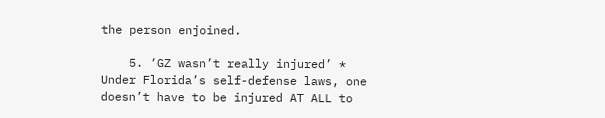the person enjoined.

    5. ‘GZ wasn’t really injured’ * Under Florida’s self-defense laws, one doesn’t have to be injured AT ALL to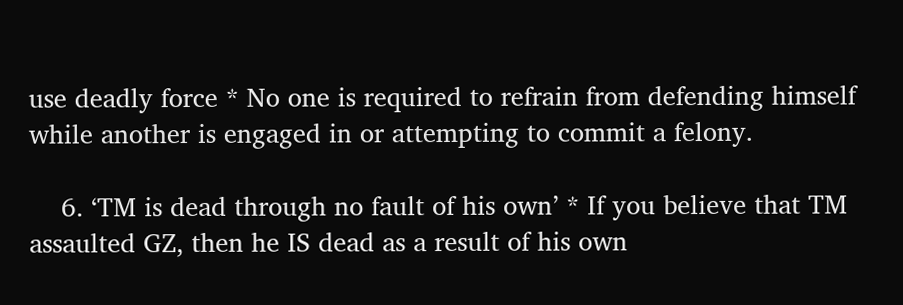use deadly force * No one is required to refrain from defending himself while another is engaged in or attempting to commit a felony.

    6. ‘TM is dead through no fault of his own’ * If you believe that TM assaulted GZ, then he IS dead as a result of his own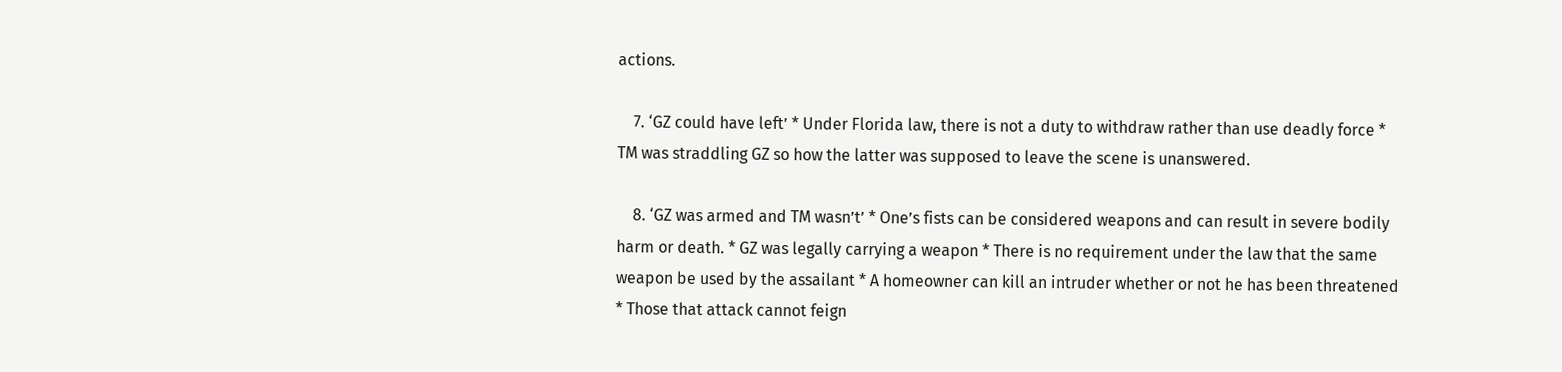actions.

    7. ‘GZ could have left’ * Under Florida law, there is not a duty to withdraw rather than use deadly force * TM was straddling GZ so how the latter was supposed to leave the scene is unanswered.

    8. ‘GZ was armed and TM wasn’t’ * One’s fists can be considered weapons and can result in severe bodily harm or death. * GZ was legally carrying a weapon * There is no requirement under the law that the same weapon be used by the assailant * A homeowner can kill an intruder whether or not he has been threatened * Those that attack cannot feign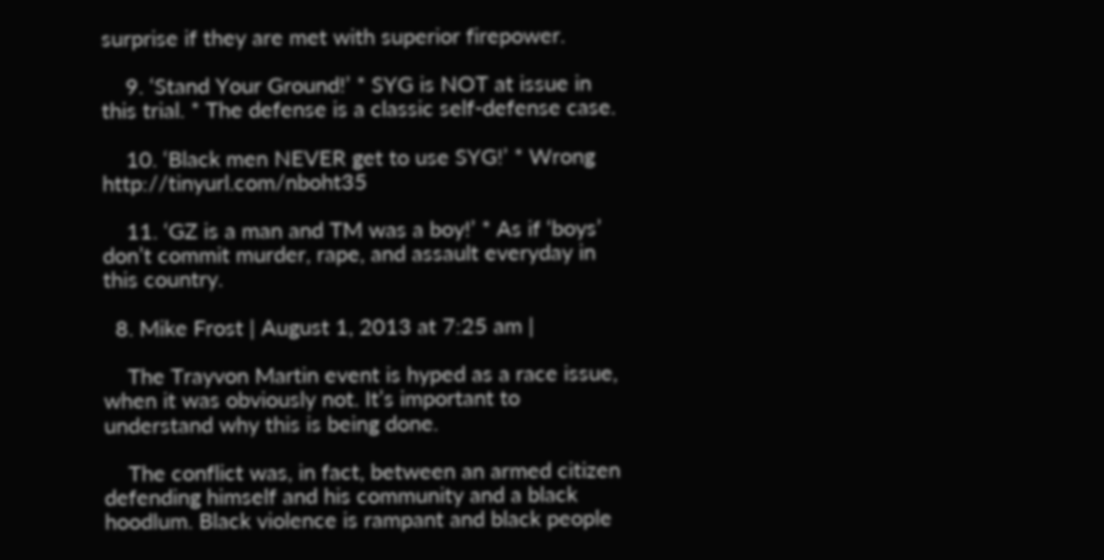surprise if they are met with superior firepower.

    9. ‘Stand Your Ground!’ * SYG is NOT at issue in this trial. * The defense is a classic self-defense case.

    10. ‘Black men NEVER get to use SYG!’ * Wrong http://tinyurl.com/nboht35

    11. ‘GZ is a man and TM was a boy!’ * As if ‘boys’ don’t commit murder, rape, and assault everyday in this country.

  8. Mike Frost | August 1, 2013 at 7:25 am |

    The Trayvon Martin event is hyped as a race issue, when it was obviously not. It’s important to understand why this is being done.

    The conflict was, in fact, between an armed citizen defending himself and his community and a black hoodlum. Black violence is rampant and black people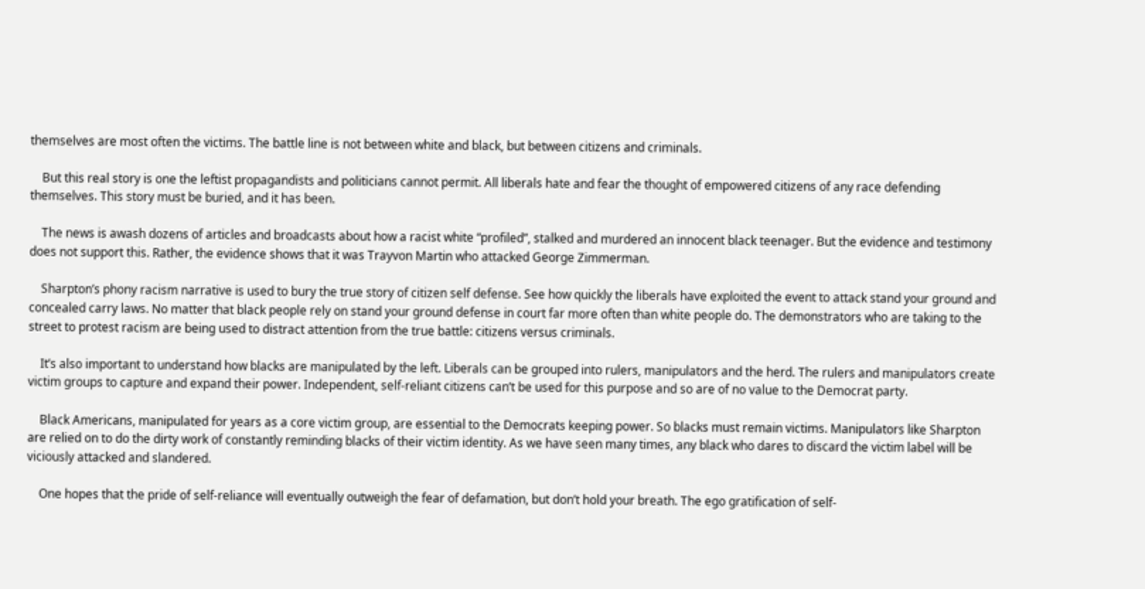themselves are most often the victims. The battle line is not between white and black, but between citizens and criminals.

    But this real story is one the leftist propagandists and politicians cannot permit. All liberals hate and fear the thought of empowered citizens of any race defending themselves. This story must be buried, and it has been.

    The news is awash dozens of articles and broadcasts about how a racist white “profiled”, stalked and murdered an innocent black teenager. But the evidence and testimony does not support this. Rather, the evidence shows that it was Trayvon Martin who attacked George Zimmerman.

    Sharpton’s phony racism narrative is used to bury the true story of citizen self defense. See how quickly the liberals have exploited the event to attack stand your ground and concealed carry laws. No matter that black people rely on stand your ground defense in court far more often than white people do. The demonstrators who are taking to the street to protest racism are being used to distract attention from the true battle: citizens versus criminals.

    It’s also important to understand how blacks are manipulated by the left. Liberals can be grouped into rulers, manipulators and the herd. The rulers and manipulators create victim groups to capture and expand their power. Independent, self-reliant citizens can’t be used for this purpose and so are of no value to the Democrat party.

    Black Americans, manipulated for years as a core victim group, are essential to the Democrats keeping power. So blacks must remain victims. Manipulators like Sharpton are relied on to do the dirty work of constantly reminding blacks of their victim identity. As we have seen many times, any black who dares to discard the victim label will be viciously attacked and slandered.

    One hopes that the pride of self-reliance will eventually outweigh the fear of defamation, but don’t hold your breath. The ego gratification of self-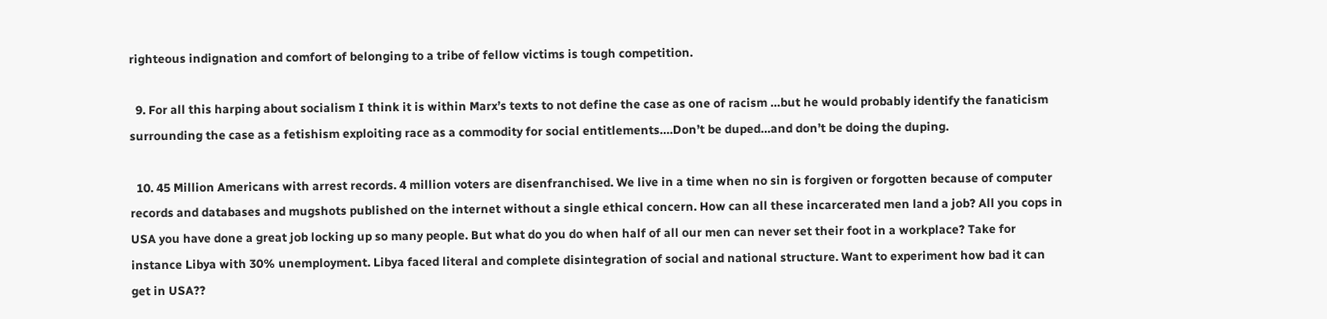righteous indignation and comfort of belonging to a tribe of fellow victims is tough competition.

  9. For all this harping about socialism I think it is within Marx’s texts to not define the case as one of racism …but he would probably identify the fanaticism surrounding the case as a fetishism exploiting race as a commodity for social entitlements….Don’t be duped…and don’t be doing the duping.

  10. 45 Million Americans with arrest records. 4 million voters are disenfranchised. We live in a time when no sin is forgiven or forgotten because of computer records and databases and mugshots published on the internet without a single ethical concern. How can all these incarcerated men land a job? All you cops in USA you have done a great job locking up so many people. But what do you do when half of all our men can never set their foot in a workplace? Take for instance Libya with 30% unemployment. Libya faced literal and complete disintegration of social and national structure. Want to experiment how bad it can get in USA??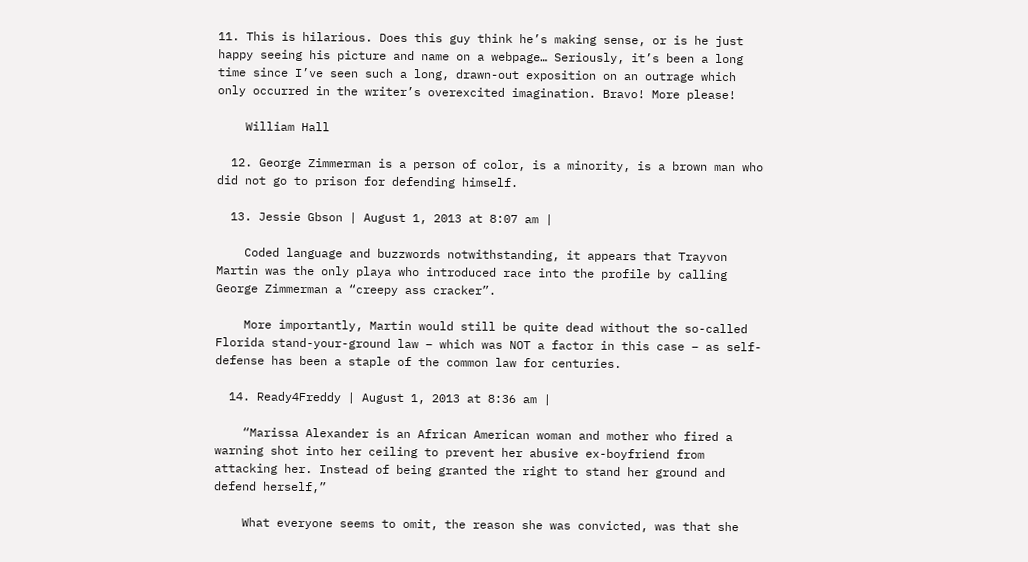11. This is hilarious. Does this guy think he’s making sense, or is he just happy seeing his picture and name on a webpage… Seriously, it’s been a long time since I’ve seen such a long, drawn-out exposition on an outrage which only occurred in the writer’s overexcited imagination. Bravo! More please!

    William Hall

  12. George Zimmerman is a person of color, is a minority, is a brown man who did not go to prison for defending himself.

  13. Jessie Gbson | August 1, 2013 at 8:07 am |

    Coded language and buzzwords notwithstanding, it appears that Trayvon Martin was the only playa who introduced race into the profile by calling George Zimmerman a “creepy ass cracker”.

    More importantly, Martin would still be quite dead without the so-called Florida stand-your-ground law – which was NOT a factor in this case – as self-defense has been a staple of the common law for centuries.

  14. Ready4Freddy | August 1, 2013 at 8:36 am |

    “Marissa Alexander is an African American woman and mother who fired a warning shot into her ceiling to prevent her abusive ex-boyfriend from attacking her. Instead of being granted the right to stand her ground and defend herself,”

    What everyone seems to omit, the reason she was convicted, was that she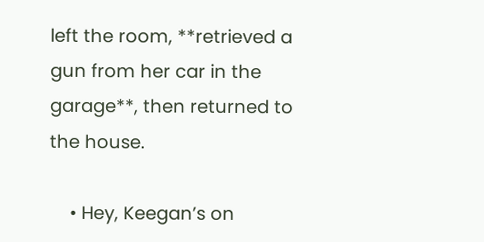left the room, **retrieved a gun from her car in the garage**, then returned to the house.

    • Hey, Keegan’s on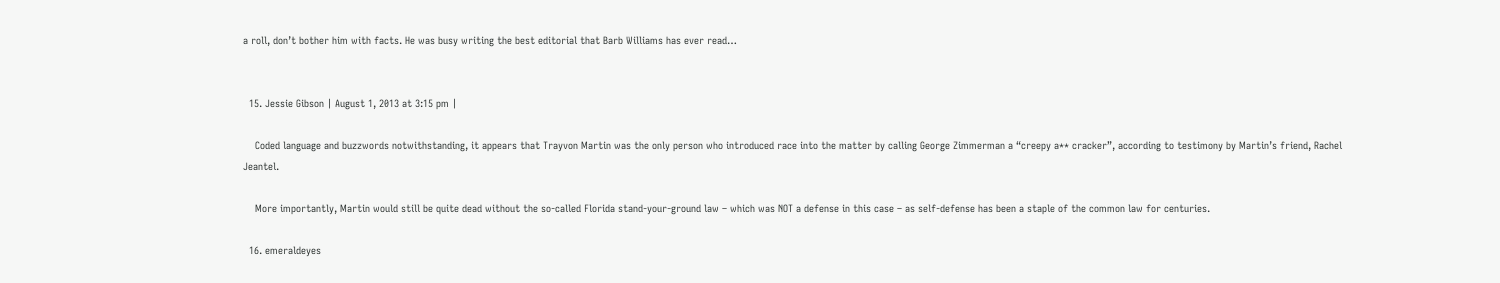a roll, don’t bother him with facts. He was busy writing the best editorial that Barb Williams has ever read…


  15. Jessie Gibson | August 1, 2013 at 3:15 pm |

    Coded language and buzzwords notwithstanding, it appears that Trayvon Martin was the only person who introduced race into the matter by calling George Zimmerman a “creepy a** cracker”, according to testimony by Martin’s friend, Rachel Jeantel.

    More importantly, Martin would still be quite dead without the so-called Florida stand-your-ground law – which was NOT a defense in this case – as self-defense has been a staple of the common law for centuries.

  16. emeraldeyes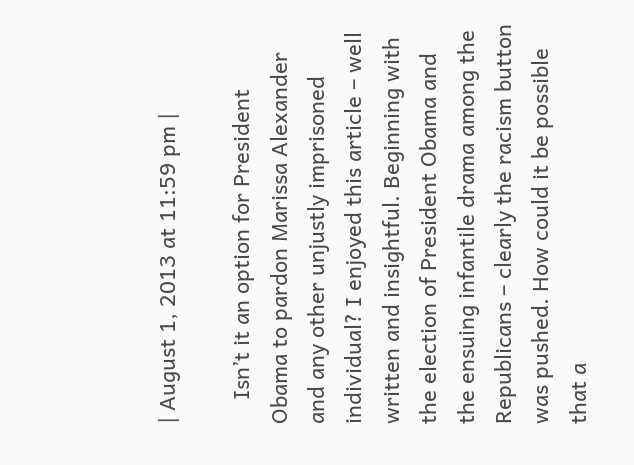| August 1, 2013 at 11:59 pm |

    Isn’t it an option for President Obama to pardon Marissa Alexander and any other unjustly imprisoned individual? I enjoyed this article – well written and insightful. Beginning with the election of President Obama and the ensuing infantile drama among the Republicans – clearly the racism button was pushed. How could it be possible that a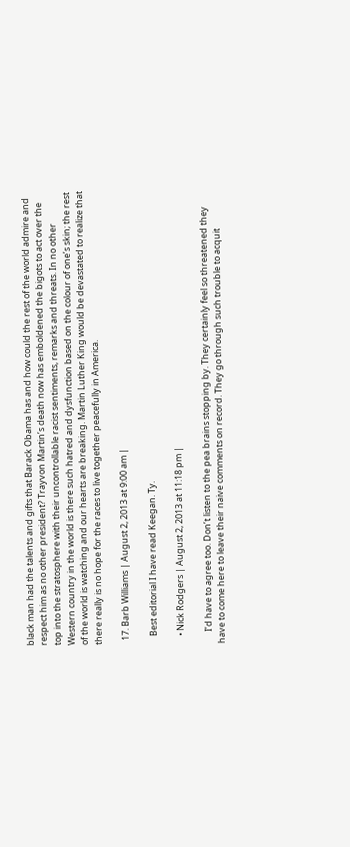black man had the talents and gifts that Barack Obama has and how could the rest of the world admire and respect him as no other president? Trayvon Martin’s death now has emboldened the bigots to act over the top into the stratosphere with their uncontrollable racist sentiments, remarks and threats. In no other Western country in the world is there such hatred and dysfunction based on the colour of one’s skin; the rest of the world is watching and our hearts are breaking. Martin Luther King would be devastated to realize that there really is no hope for the races to live together peacefully in America.

  17. Barb Williams | August 2, 2013 at 9:00 am |

    Best editorial I have read Keegan. Ty.

    • Nick Rodgers | August 2, 2013 at 11:18 pm |

      I’d have to agree too. Don’t listen to the pea brains stopping by. They certainly feel so threatened they have to come here to leave their naive comments on record. They go through such trouble to acquit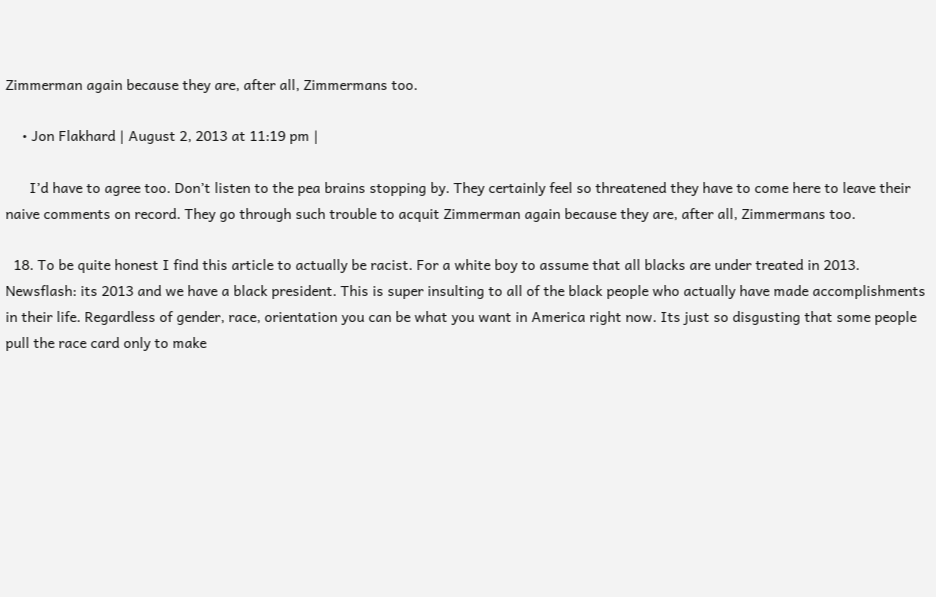Zimmerman again because they are, after all, Zimmermans too.

    • Jon Flakhard | August 2, 2013 at 11:19 pm |

      I’d have to agree too. Don’t listen to the pea brains stopping by. They certainly feel so threatened they have to come here to leave their naive comments on record. They go through such trouble to acquit Zimmerman again because they are, after all, Zimmermans too.

  18. To be quite honest I find this article to actually be racist. For a white boy to assume that all blacks are under treated in 2013. Newsflash: its 2013 and we have a black president. This is super insulting to all of the black people who actually have made accomplishments in their life. Regardless of gender, race, orientation you can be what you want in America right now. Its just so disgusting that some people pull the race card only to make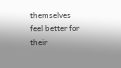themselves feel better for their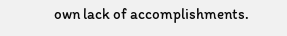own lack of accomplishments.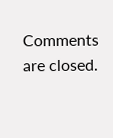Comments are closed.